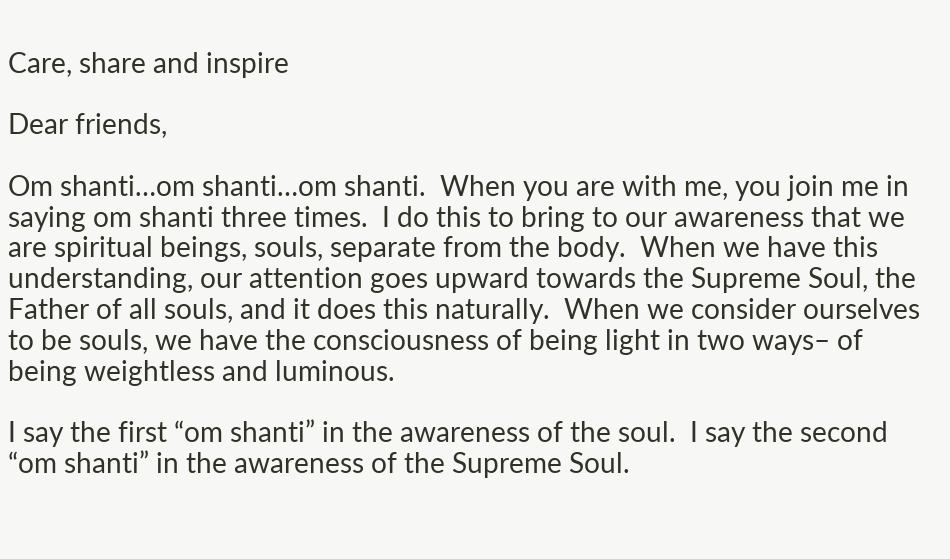Care, share and inspire

Dear friends,

Om shanti…om shanti…om shanti.  When you are with me, you join me in saying om shanti three times.  I do this to bring to our awareness that we are spiritual beings, souls, separate from the body.  When we have this understanding, our attention goes upward towards the Supreme Soul, the Father of all souls, and it does this naturally.  When we consider ourselves to be souls, we have the consciousness of being light in two ways– of being weightless and luminous.

I say the first “om shanti” in the awareness of the soul.  I say the second “om shanti” in the awareness of the Supreme Soul.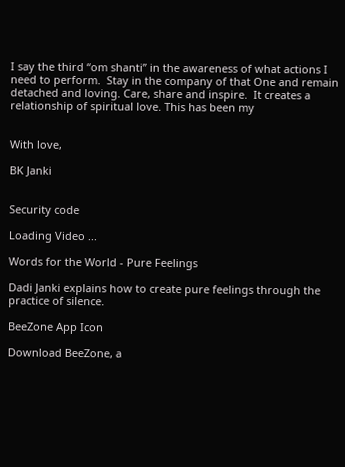I say the third “om shanti” in the awareness of what actions I need to perform.  Stay in the company of that One and remain detached and loving. Care, share and inspire.  It creates a relationship of spiritual love. This has been my


With love,

BK Janki


Security code

Loading Video ...

Words for the World - Pure Feelings

Dadi Janki explains how to create pure feelings through the practice of silence.

BeeZone App Icon

Download BeeZone, a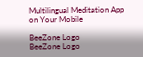Multilingual Meditation App on Your Mobile

BeeZone Logo
BeeZone Logo